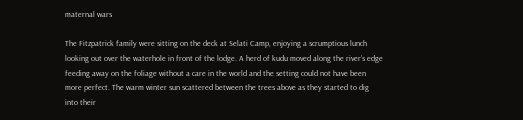maternal wars

The Fitzpatrick family were sitting on the deck at Selati Camp, enjoying a scrumptious lunch looking out over the waterhole in front of the lodge. A herd of kudu moved along the river’s edge feeding away on the foliage without a care in the world and the setting could not have been more perfect. The warm winter sun scattered between the trees above as they started to dig into their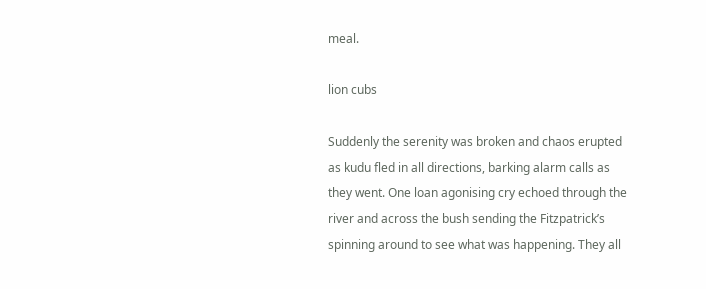meal.

lion cubs

Suddenly the serenity was broken and chaos erupted as kudu fled in all directions, barking alarm calls as they went. One loan agonising cry echoed through the river and across the bush sending the Fitzpatrick’s spinning around to see what was happening. They all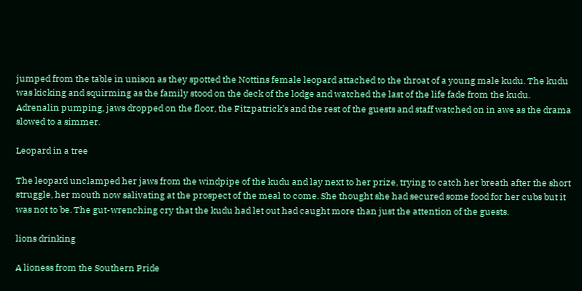jumped from the table in unison as they spotted the Nottins female leopard attached to the throat of a young male kudu. The kudu was kicking and squirming as the family stood on the deck of the lodge and watched the last of the life fade from the kudu. Adrenalin pumping, jaws dropped on the floor, the Fitzpatrick’s and the rest of the guests and staff watched on in awe as the drama slowed to a simmer.

Leopard in a tree

The leopard unclamped her jaws from the windpipe of the kudu and lay next to her prize, trying to catch her breath after the short struggle, her mouth now salivating at the prospect of the meal to come. She thought she had secured some food for her cubs but it was not to be. The gut-wrenching cry that the kudu had let out had caught more than just the attention of the guests.

lions drinking

A lioness from the Southern Pride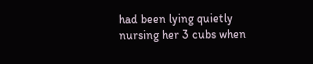had been lying quietly nursing her 3 cubs when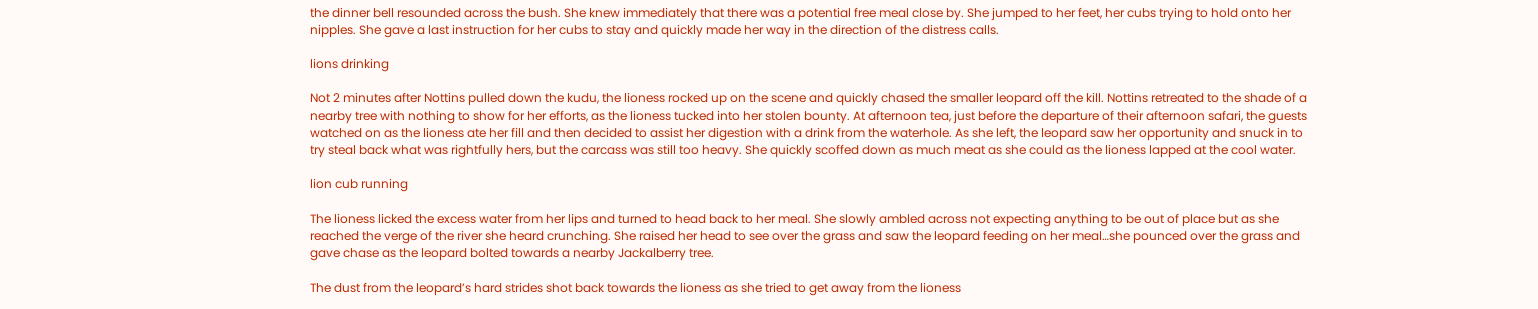the dinner bell resounded across the bush. She knew immediately that there was a potential free meal close by. She jumped to her feet, her cubs trying to hold onto her nipples. She gave a last instruction for her cubs to stay and quickly made her way in the direction of the distress calls.

lions drinking

Not 2 minutes after Nottins pulled down the kudu, the lioness rocked up on the scene and quickly chased the smaller leopard off the kill. Nottins retreated to the shade of a nearby tree with nothing to show for her efforts, as the lioness tucked into her stolen bounty. At afternoon tea, just before the departure of their afternoon safari, the guests watched on as the lioness ate her fill and then decided to assist her digestion with a drink from the waterhole. As she left, the leopard saw her opportunity and snuck in to try steal back what was rightfully hers, but the carcass was still too heavy. She quickly scoffed down as much meat as she could as the lioness lapped at the cool water.

lion cub running

The lioness licked the excess water from her lips and turned to head back to her meal. She slowly ambled across not expecting anything to be out of place but as she reached the verge of the river she heard crunching. She raised her head to see over the grass and saw the leopard feeding on her meal…she pounced over the grass and gave chase as the leopard bolted towards a nearby Jackalberry tree.

The dust from the leopard’s hard strides shot back towards the lioness as she tried to get away from the lioness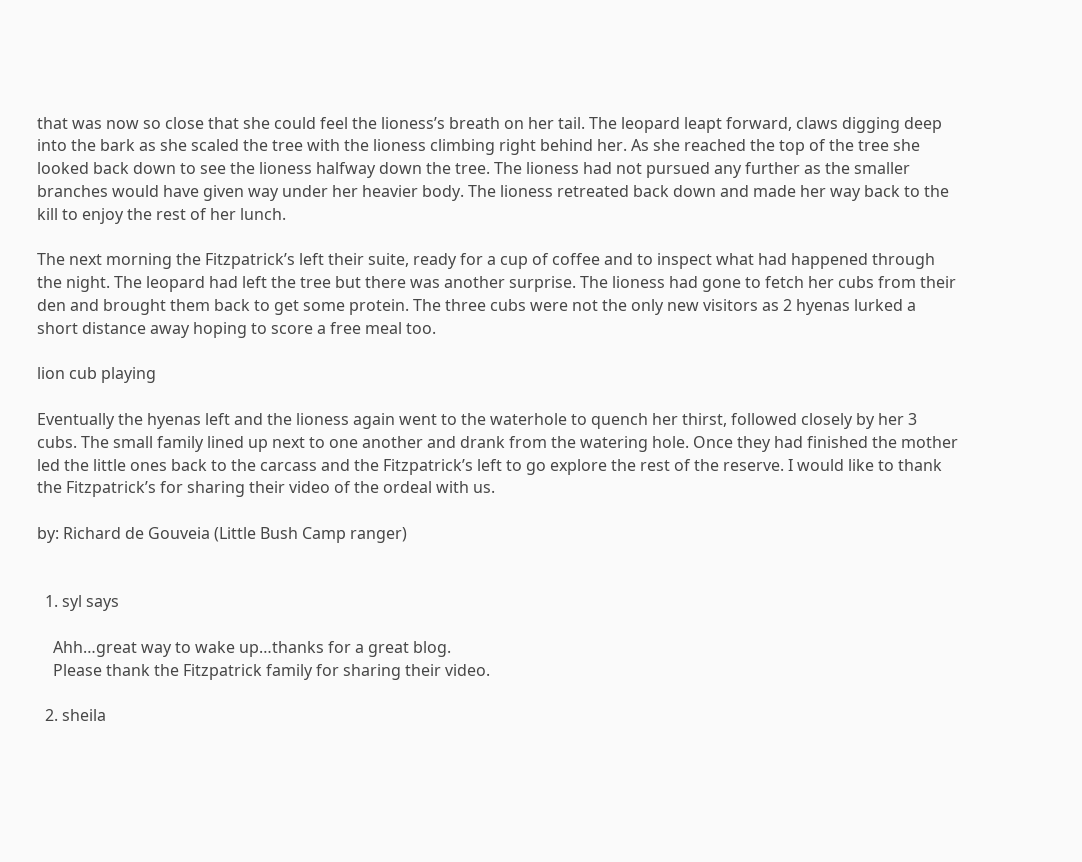that was now so close that she could feel the lioness’s breath on her tail. The leopard leapt forward, claws digging deep into the bark as she scaled the tree with the lioness climbing right behind her. As she reached the top of the tree she looked back down to see the lioness halfway down the tree. The lioness had not pursued any further as the smaller branches would have given way under her heavier body. The lioness retreated back down and made her way back to the kill to enjoy the rest of her lunch.

The next morning the Fitzpatrick’s left their suite, ready for a cup of coffee and to inspect what had happened through the night. The leopard had left the tree but there was another surprise. The lioness had gone to fetch her cubs from their den and brought them back to get some protein. The three cubs were not the only new visitors as 2 hyenas lurked a short distance away hoping to score a free meal too.

lion cub playing

Eventually the hyenas left and the lioness again went to the waterhole to quench her thirst, followed closely by her 3 cubs. The small family lined up next to one another and drank from the watering hole. Once they had finished the mother led the little ones back to the carcass and the Fitzpatrick’s left to go explore the rest of the reserve. I would like to thank the Fitzpatrick’s for sharing their video of the ordeal with us.

by: Richard de Gouveia (Little Bush Camp ranger)


  1. syl says

    Ahh…great way to wake up…thanks for a great blog.
    Please thank the Fitzpatrick family for sharing their video.

  2. sheila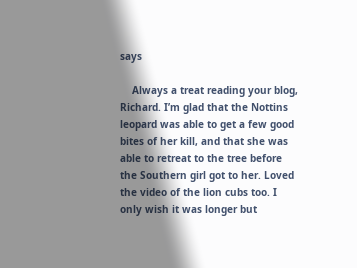says

    Always a treat reading your blog, Richard. I’m glad that the Nottins leopard was able to get a few good bites of her kill, and that she was able to retreat to the tree before the Southern girl got to her. Loved the video of the lion cubs too. I only wish it was longer but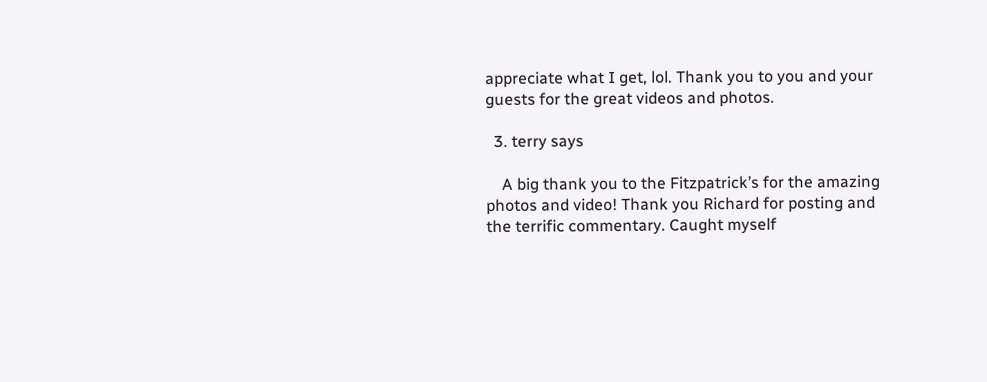appreciate what I get, lol. Thank you to you and your guests for the great videos and photos.

  3. terry says

    A big thank you to the Fitzpatrick’s for the amazing photos and video! Thank you Richard for posting and the terrific commentary. Caught myself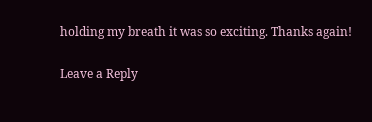holding my breath it was so exciting. Thanks again!

Leave a Reply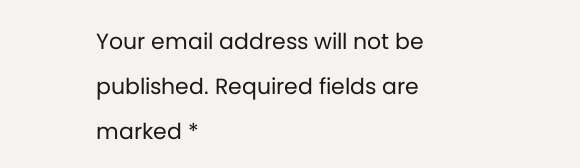Your email address will not be published. Required fields are marked *